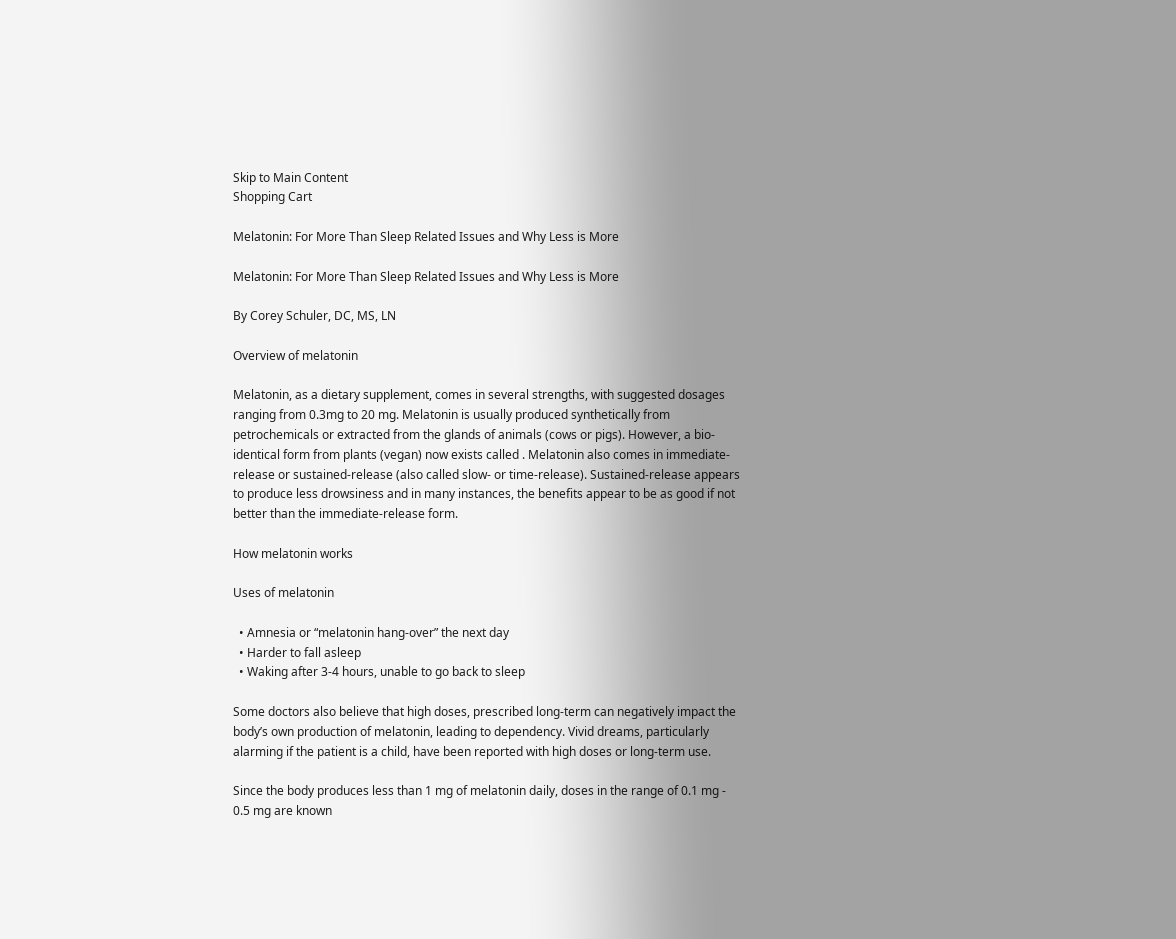Skip to Main Content
Shopping Cart

Melatonin: For More Than Sleep Related Issues and Why Less is More

Melatonin: For More Than Sleep Related Issues and Why Less is More

By Corey Schuler, DC, MS, LN

Overview of melatonin

Melatonin, as a dietary supplement, comes in several strengths, with suggested dosages ranging from 0.3mg to 20 mg. Melatonin is usually produced synthetically from petrochemicals or extracted from the glands of animals (cows or pigs). However, a bio-identical form from plants (vegan) now exists called . Melatonin also comes in immediate-release or sustained-release (also called slow- or time-release). Sustained-release appears to produce less drowsiness and in many instances, the benefits appear to be as good if not better than the immediate-release form.

How melatonin works

Uses of melatonin

  • Amnesia or “melatonin hang-over” the next day
  • Harder to fall asleep
  • Waking after 3-4 hours, unable to go back to sleep

Some doctors also believe that high doses, prescribed long-term can negatively impact the body’s own production of melatonin, leading to dependency. Vivid dreams, particularly alarming if the patient is a child, have been reported with high doses or long-term use.

Since the body produces less than 1 mg of melatonin daily, doses in the range of 0.1 mg - 0.5 mg are known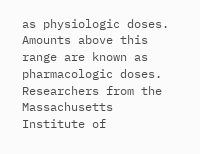as physiologic doses. Amounts above this range are known as pharmacologic doses. Researchers from the Massachusetts Institute of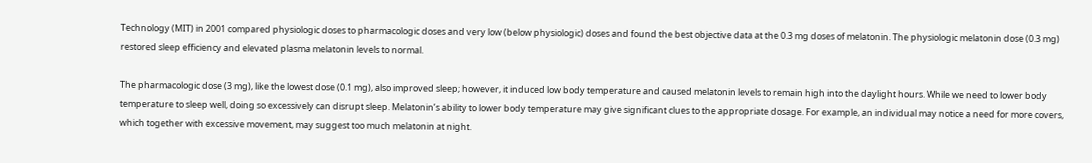Technology (MIT) in 2001 compared physiologic doses to pharmacologic doses and very low (below physiologic) doses and found the best objective data at the 0.3 mg doses of melatonin. The physiologic melatonin dose (0.3 mg) restored sleep efficiency and elevated plasma melatonin levels to normal.

The pharmacologic dose (3 mg), like the lowest dose (0.1 mg), also improved sleep; however, it induced low body temperature and caused melatonin levels to remain high into the daylight hours. While we need to lower body temperature to sleep well, doing so excessively can disrupt sleep. Melatonin’s ability to lower body temperature may give significant clues to the appropriate dosage. For example, an individual may notice a need for more covers, which together with excessive movement, may suggest too much melatonin at night.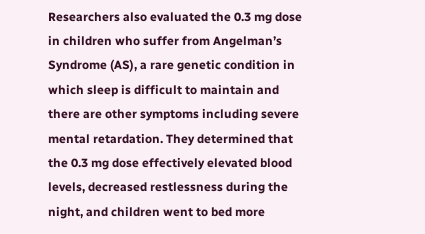Researchers also evaluated the 0.3 mg dose in children who suffer from Angelman’s Syndrome (AS), a rare genetic condition in which sleep is difficult to maintain and there are other symptoms including severe mental retardation. They determined that the 0.3 mg dose effectively elevated blood levels, decreased restlessness during the night, and children went to bed more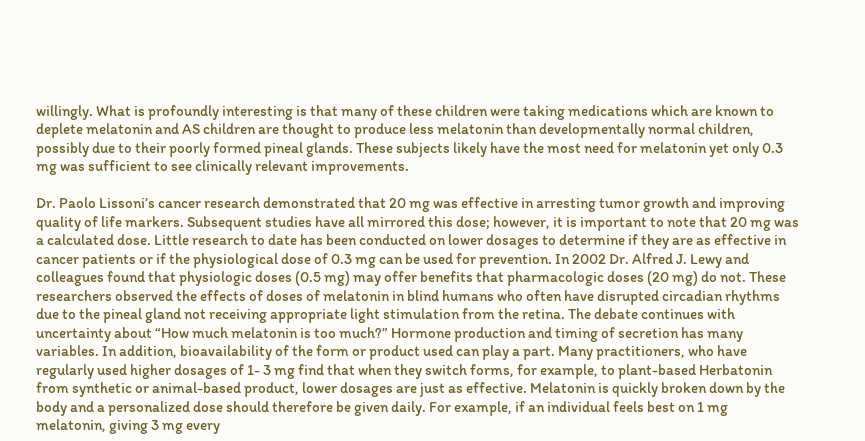willingly. What is profoundly interesting is that many of these children were taking medications which are known to deplete melatonin and AS children are thought to produce less melatonin than developmentally normal children, possibly due to their poorly formed pineal glands. These subjects likely have the most need for melatonin yet only 0.3 mg was sufficient to see clinically relevant improvements.

Dr. Paolo Lissoni’s cancer research demonstrated that 20 mg was effective in arresting tumor growth and improving quality of life markers. Subsequent studies have all mirrored this dose; however, it is important to note that 20 mg was a calculated dose. Little research to date has been conducted on lower dosages to determine if they are as effective in cancer patients or if the physiological dose of 0.3 mg can be used for prevention. In 2002 Dr. Alfred J. Lewy and colleagues found that physiologic doses (0.5 mg) may offer benefits that pharmacologic doses (20 mg) do not. These researchers observed the effects of doses of melatonin in blind humans who often have disrupted circadian rhythms due to the pineal gland not receiving appropriate light stimulation from the retina. The debate continues with uncertainty about “How much melatonin is too much?” Hormone production and timing of secretion has many variables. In addition, bioavailability of the form or product used can play a part. Many practitioners, who have regularly used higher dosages of 1- 3 mg find that when they switch forms, for example, to plant-based Herbatonin from synthetic or animal-based product, lower dosages are just as effective. Melatonin is quickly broken down by the body and a personalized dose should therefore be given daily. For example, if an individual feels best on 1 mg melatonin, giving 3 mg every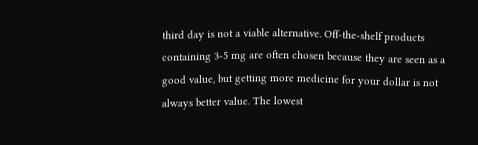third day is not a viable alternative. Off-the-shelf products containing 3-5 mg are often chosen because they are seen as a good value, but getting more medicine for your dollar is not always better value. The lowest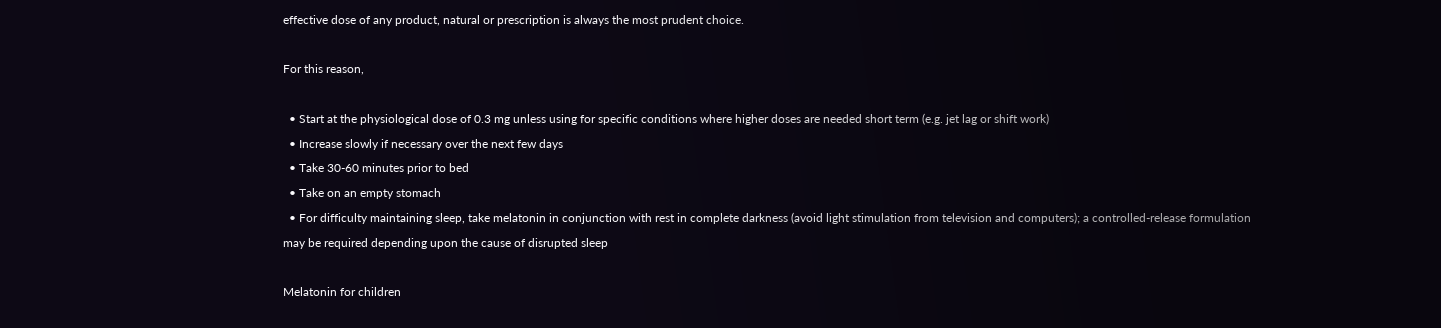effective dose of any product, natural or prescription is always the most prudent choice.

For this reason,

  • Start at the physiological dose of 0.3 mg unless using for specific conditions where higher doses are needed short term (e.g. jet lag or shift work)
  • Increase slowly if necessary over the next few days
  • Take 30-60 minutes prior to bed
  • Take on an empty stomach
  • For difficulty maintaining sleep, take melatonin in conjunction with rest in complete darkness (avoid light stimulation from television and computers); a controlled-release formulation may be required depending upon the cause of disrupted sleep

Melatonin for children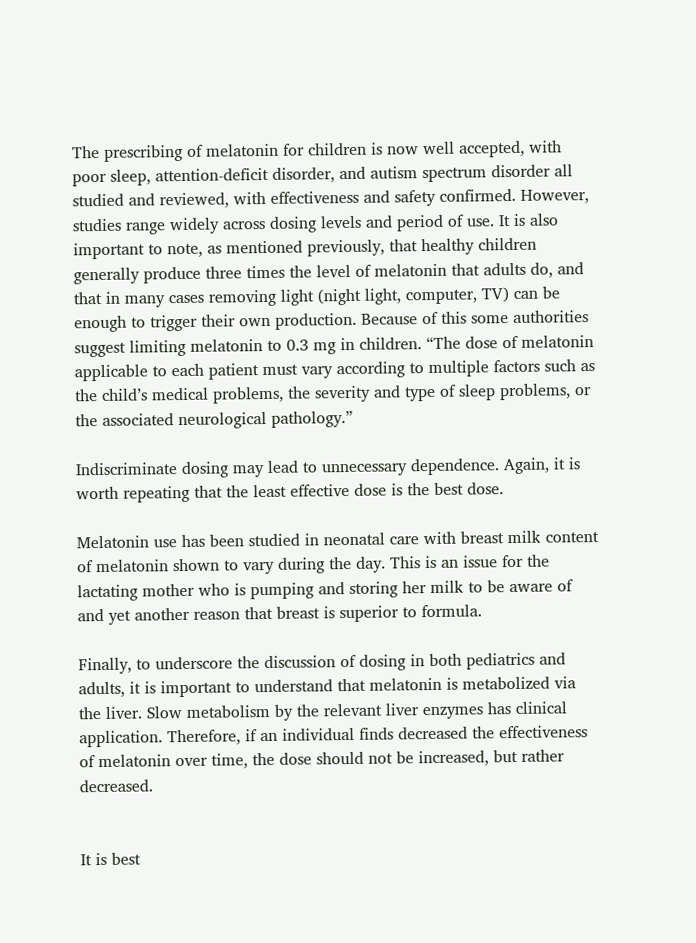The prescribing of melatonin for children is now well accepted, with poor sleep, attention-deficit disorder, and autism spectrum disorder all studied and reviewed, with effectiveness and safety confirmed. However, studies range widely across dosing levels and period of use. It is also important to note, as mentioned previously, that healthy children generally produce three times the level of melatonin that adults do, and that in many cases removing light (night light, computer, TV) can be enough to trigger their own production. Because of this some authorities suggest limiting melatonin to 0.3 mg in children. “The dose of melatonin applicable to each patient must vary according to multiple factors such as the child’s medical problems, the severity and type of sleep problems, or the associated neurological pathology.”

Indiscriminate dosing may lead to unnecessary dependence. Again, it is worth repeating that the least effective dose is the best dose.

Melatonin use has been studied in neonatal care with breast milk content of melatonin shown to vary during the day. This is an issue for the lactating mother who is pumping and storing her milk to be aware of and yet another reason that breast is superior to formula.

Finally, to underscore the discussion of dosing in both pediatrics and adults, it is important to understand that melatonin is metabolized via the liver. Slow metabolism by the relevant liver enzymes has clinical application. Therefore, if an individual finds decreased the effectiveness of melatonin over time, the dose should not be increased, but rather decreased.


It is best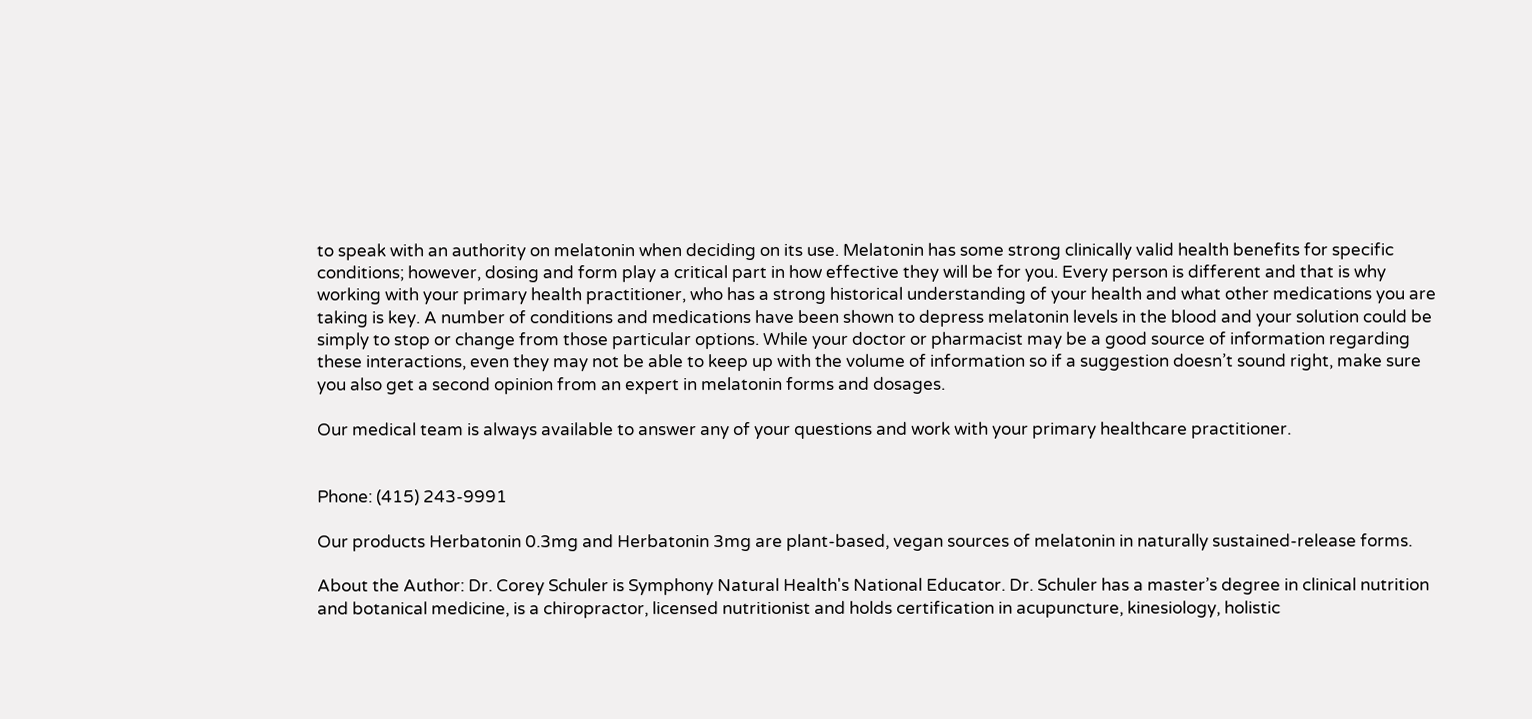to speak with an authority on melatonin when deciding on its use. Melatonin has some strong clinically valid health benefits for specific conditions; however, dosing and form play a critical part in how effective they will be for you. Every person is different and that is why working with your primary health practitioner, who has a strong historical understanding of your health and what other medications you are taking is key. A number of conditions and medications have been shown to depress melatonin levels in the blood and your solution could be simply to stop or change from those particular options. While your doctor or pharmacist may be a good source of information regarding these interactions, even they may not be able to keep up with the volume of information so if a suggestion doesn’t sound right, make sure you also get a second opinion from an expert in melatonin forms and dosages.

Our medical team is always available to answer any of your questions and work with your primary healthcare practitioner.


Phone: (415) 243-9991

Our products Herbatonin 0.3mg and Herbatonin 3mg are plant-based, vegan sources of melatonin in naturally sustained-release forms.

About the Author: Dr. Corey Schuler is Symphony Natural Health's National Educator. Dr. Schuler has a master’s degree in clinical nutrition and botanical medicine, is a chiropractor, licensed nutritionist and holds certification in acupuncture, kinesiology, holistic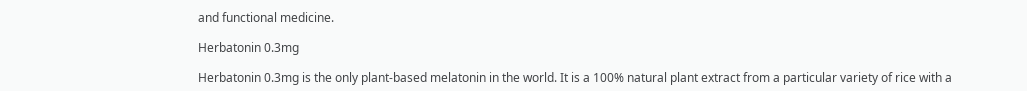and functional medicine.

Herbatonin 0.3mg

Herbatonin 0.3mg is the only plant-based melatonin in the world. It is a 100% natural plant extract from a particular variety of rice with a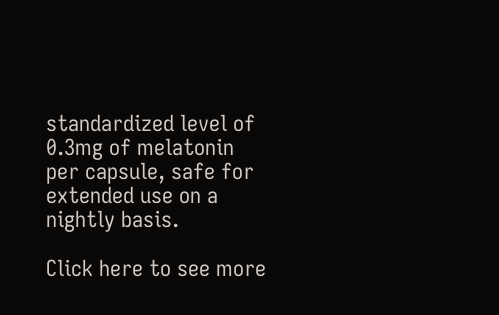standardized level of 0.3mg of melatonin per capsule, safe for extended use on a nightly basis.

Click here to see more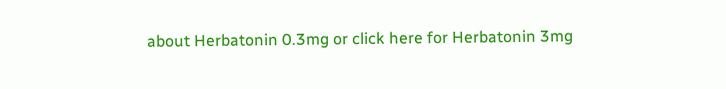about Herbatonin 0.3mg or click here for Herbatonin 3mg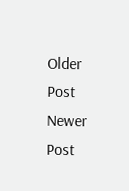Older Post Newer Post